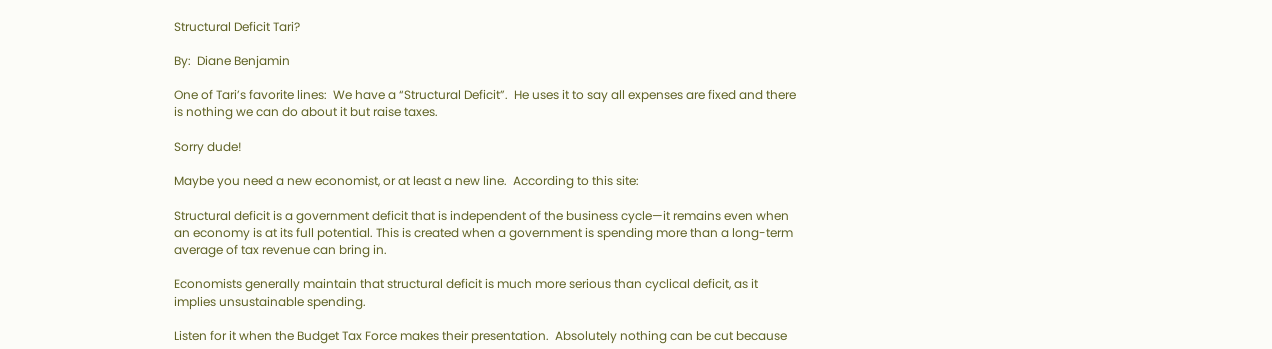Structural Deficit Tari?

By:  Diane Benjamin

One of Tari’s favorite lines:  We have a “Structural Deficit”.  He uses it to say all expenses are fixed and there is nothing we can do about it but raise taxes.

Sorry dude!

Maybe you need a new economist, or at least a new line.  According to this site:

Structural deficit is a government deficit that is independent of the business cycle—it remains even when an economy is at its full potential. This is created when a government is spending more than a long-term average of tax revenue can bring in.

Economists generally maintain that structural deficit is much more serious than cyclical deficit, as it implies unsustainable spending.

Listen for it when the Budget Tax Force makes their presentation.  Absolutely nothing can be cut because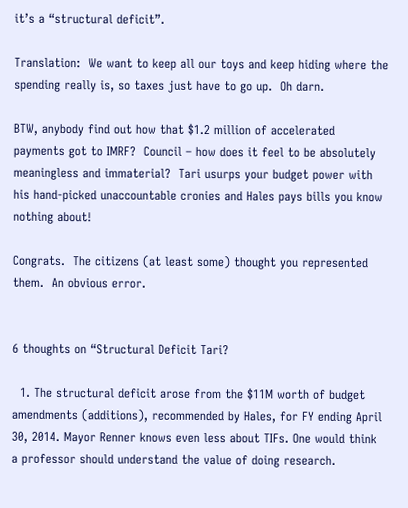it’s a “structural deficit”.

Translation:  We want to keep all our toys and keep hiding where the spending really is, so taxes just have to go up.  Oh darn.

BTW, anybody find out how that $1.2 million of accelerated payments got to IMRF?  Council – how does it feel to be absolutely meaningless and immaterial?  Tari usurps your budget power with his hand-picked unaccountable cronies and Hales pays bills you know nothing about!

Congrats.  The citizens (at least some) thought you represented them.  An obvious error.


6 thoughts on “Structural Deficit Tari?

  1. The structural deficit arose from the $11M worth of budget amendments (additions), recommended by Hales, for FY ending April 30, 2014. Mayor Renner knows even less about TIFs. One would think a professor should understand the value of doing research.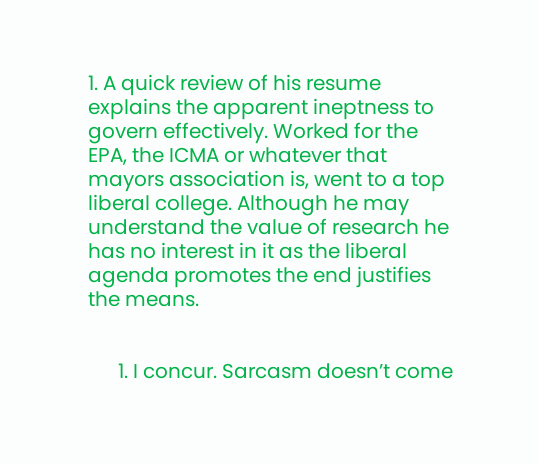1. A quick review of his resume explains the apparent ineptness to govern effectively. Worked for the EPA, the ICMA or whatever that mayors association is, went to a top liberal college. Although he may understand the value of research he has no interest in it as the liberal agenda promotes the end justifies the means.


      1. I concur. Sarcasm doesn’t come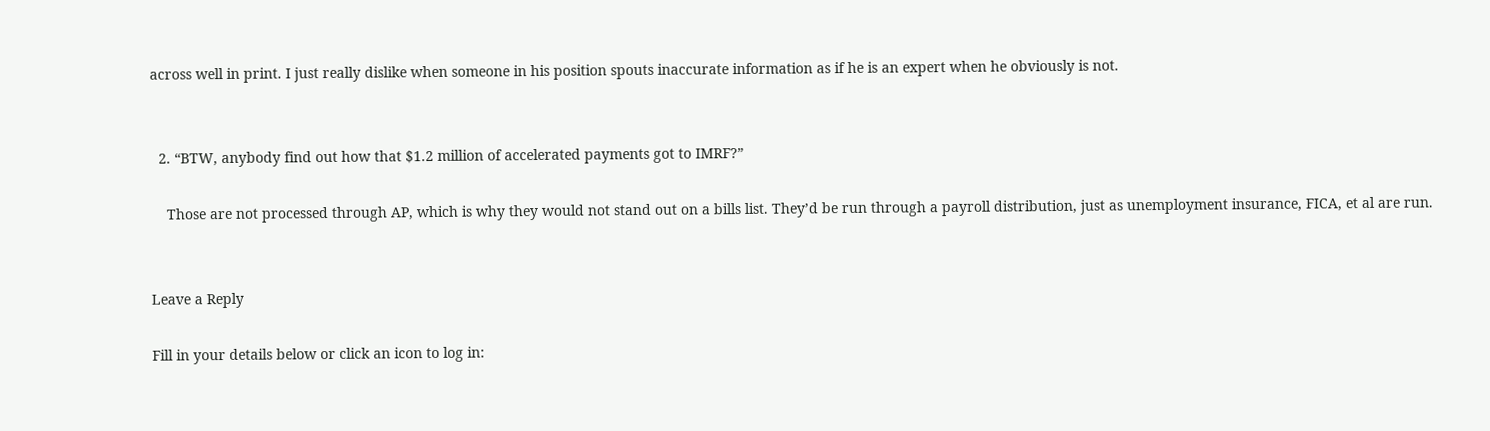across well in print. I just really dislike when someone in his position spouts inaccurate information as if he is an expert when he obviously is not.


  2. “BTW, anybody find out how that $1.2 million of accelerated payments got to IMRF?”

    Those are not processed through AP, which is why they would not stand out on a bills list. They’d be run through a payroll distribution, just as unemployment insurance, FICA, et al are run.


Leave a Reply

Fill in your details below or click an icon to log in: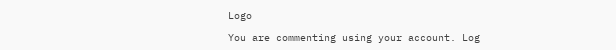Logo

You are commenting using your account. Log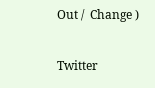Out /  Change )

Twitter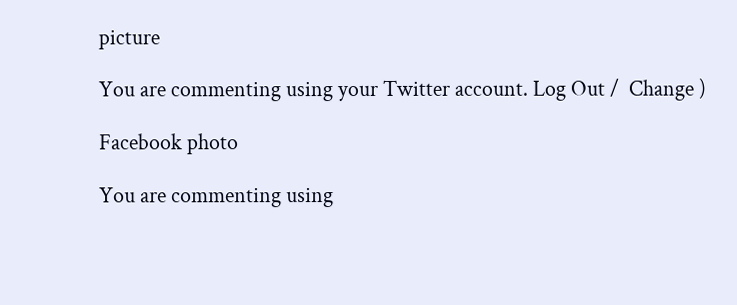picture

You are commenting using your Twitter account. Log Out /  Change )

Facebook photo

You are commenting using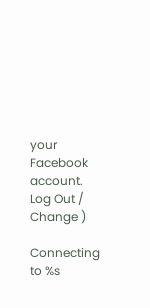your Facebook account. Log Out /  Change )

Connecting to %s